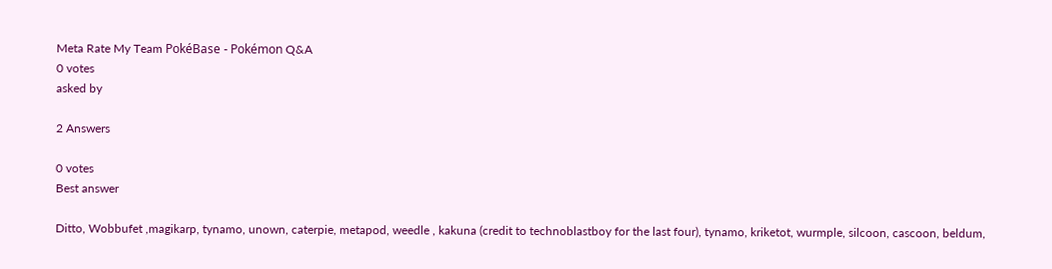Meta Rate My Team PokéBase - Pokémon Q&A
0 votes
asked by

2 Answers

0 votes
Best answer

Ditto, Wobbufet ,magikarp, tynamo, unown, caterpie, metapod, weedle , kakuna (credit to technoblastboy for the last four), tynamo, kriketot, wurmple, silcoon, cascoon, beldum,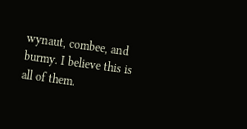wynaut, combee, and burmy. I believe this is all of them.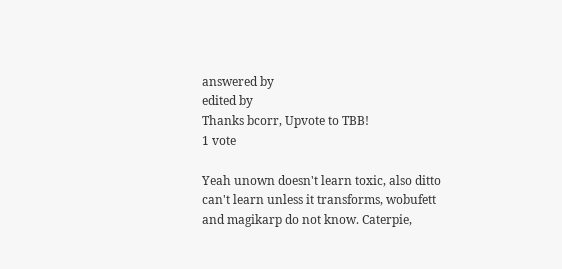answered by
edited by
Thanks bcorr, Upvote to TBB!
1 vote

Yeah unown doesn't learn toxic, also ditto can't learn unless it transforms, wobufett and magikarp do not know. Caterpie,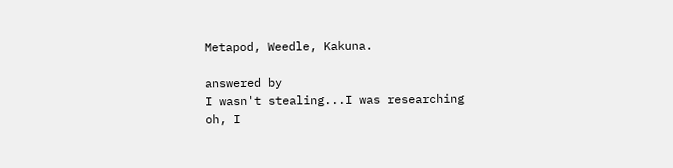Metapod, Weedle, Kakuna.

answered by
I wasn't stealing...I was researching
oh, I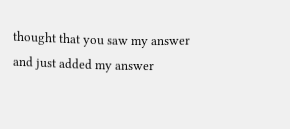thought that you saw my answer and just added my answer